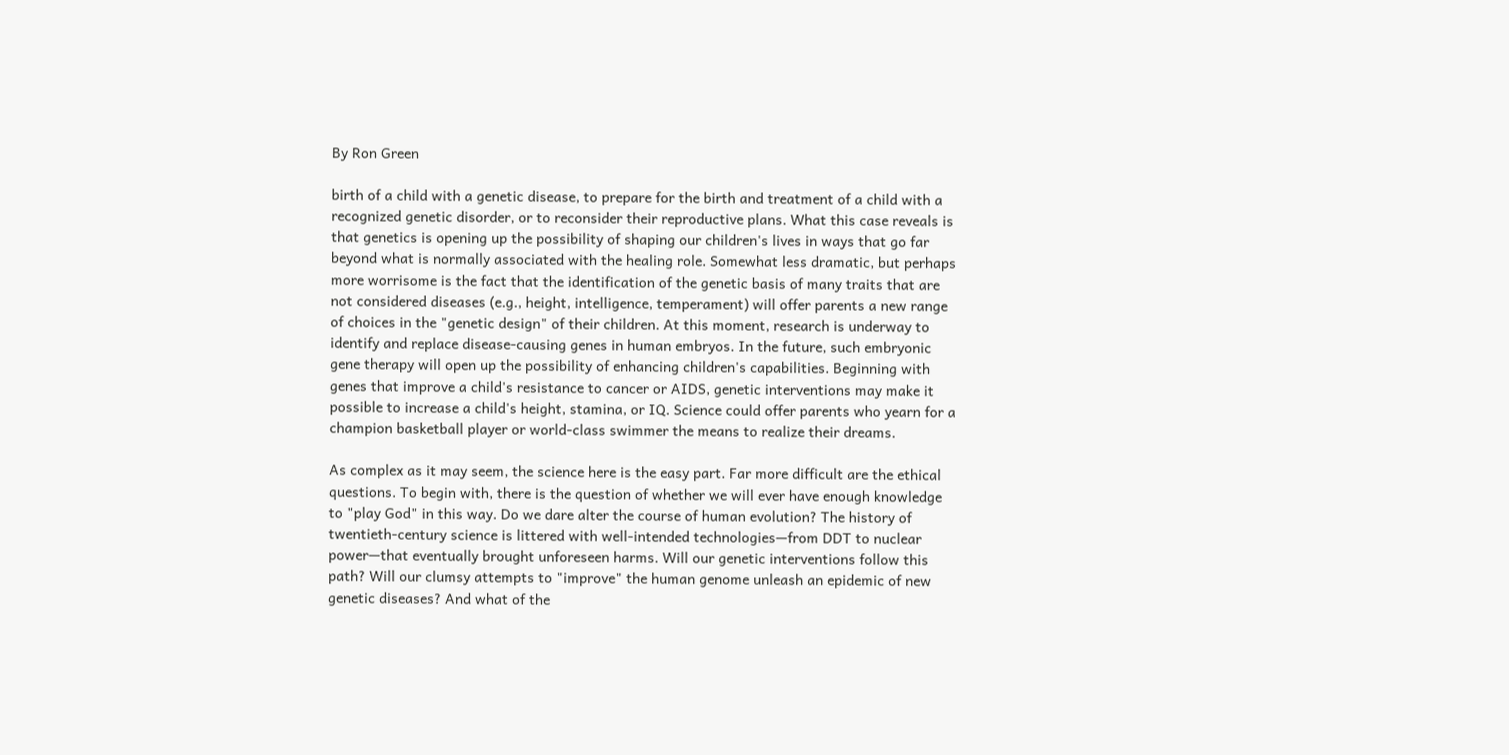By Ron Green

birth of a child with a genetic disease, to prepare for the birth and treatment of a child with a recognized genetic disorder, or to reconsider their reproductive plans. What this case reveals is that genetics is opening up the possibility of shaping our children's lives in ways that go far beyond what is normally associated with the healing role. Somewhat less dramatic, but perhaps more worrisome is the fact that the identification of the genetic basis of many traits that are not considered diseases (e.g., height, intelligence, temperament) will offer parents a new range of choices in the "genetic design" of their children. At this moment, research is underway to identify and replace disease-causing genes in human embryos. In the future, such embryonic gene therapy will open up the possibility of enhancing children's capabilities. Beginning with genes that improve a child's resistance to cancer or AIDS, genetic interventions may make it possible to increase a child's height, stamina, or IQ. Science could offer parents who yearn for a champion basketball player or world-class swimmer the means to realize their dreams.

As complex as it may seem, the science here is the easy part. Far more difficult are the ethical questions. To begin with, there is the question of whether we will ever have enough knowledge to "play God" in this way. Do we dare alter the course of human evolution? The history of twentieth-century science is littered with well-intended technologies—from DDT to nuclear power—that eventually brought unforeseen harms. Will our genetic interventions follow this path? Will our clumsy attempts to "improve" the human genome unleash an epidemic of new genetic diseases? And what of the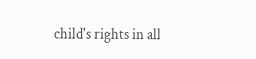child's rights in all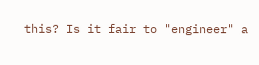this? Is it fair to "engineer" a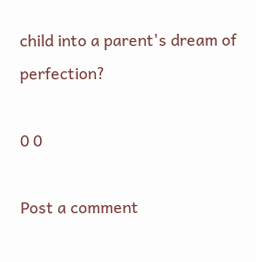child into a parent's dream of perfection?

0 0

Post a comment